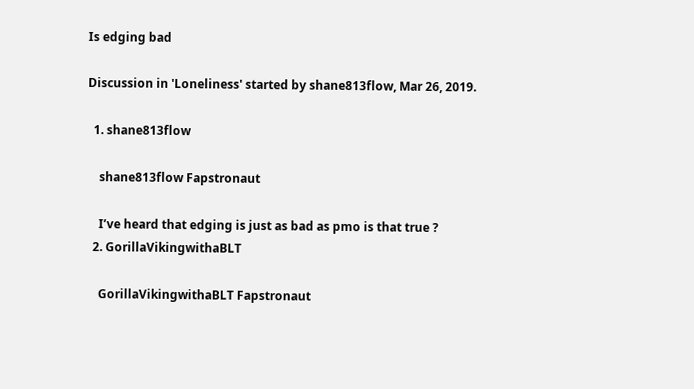Is edging bad

Discussion in 'Loneliness' started by shane813flow, Mar 26, 2019.

  1. shane813flow

    shane813flow Fapstronaut

    I’ve heard that edging is just as bad as pmo is that true ?
  2. GorillaVikingwithaBLT

    GorillaVikingwithaBLT Fapstronaut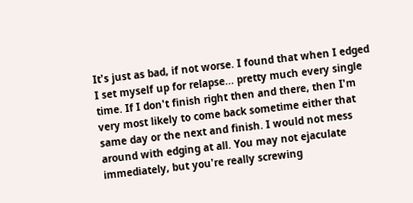It's just as bad, if not worse. I found that when I edged I set myself up for relapse... pretty much every single time. If I don't finish right then and there, then I'm very most likely to come back sometime either that same day or the next and finish. I would not mess around with edging at all. You may not ejaculate immediately, but you're really screwing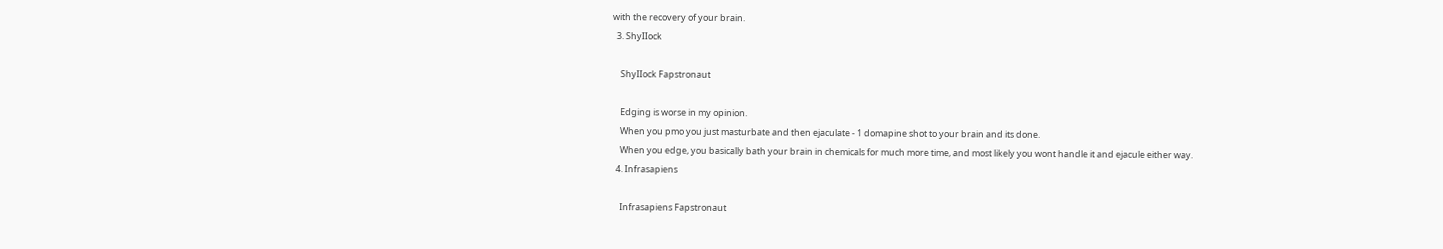with the recovery of your brain.
  3. ShyIIock

    ShyIIock Fapstronaut

    Edging is worse in my opinion.
    When you pmo you just masturbate and then ejaculate - 1 domapine shot to your brain and its done.
    When you edge, you basically bath your brain in chemicals for much more time, and most likely you wont handle it and ejacule either way.
  4. Infrasapiens

    Infrasapiens Fapstronaut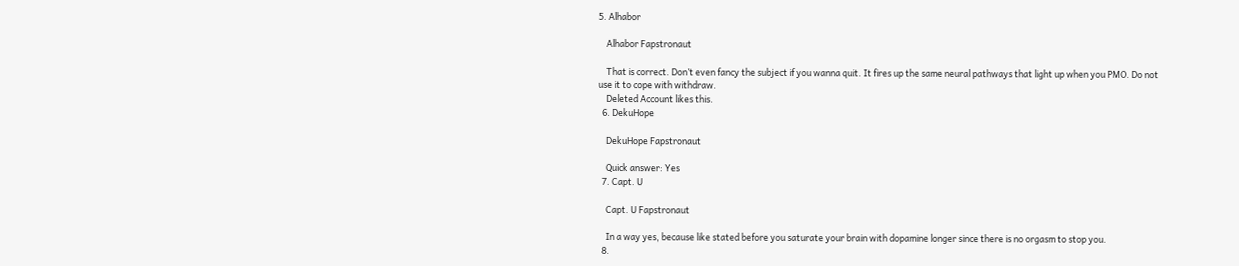5. Alhabor

    Alhabor Fapstronaut

    That is correct. Don’t even fancy the subject if you wanna quit. It fires up the same neural pathways that light up when you PMO. Do not use it to cope with withdraw.
    Deleted Account likes this.
  6. DekuHope

    DekuHope Fapstronaut

    Quick answer: Yes
  7. Capt. U

    Capt. U Fapstronaut

    In a way yes, because like stated before you saturate your brain with dopamine longer since there is no orgasm to stop you.
  8.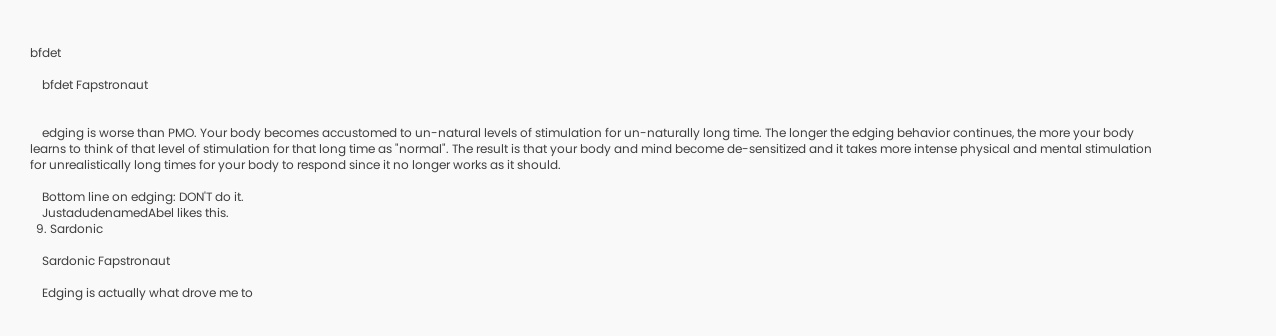bfdet

    bfdet Fapstronaut


    edging is worse than PMO. Your body becomes accustomed to un-natural levels of stimulation for un-naturally long time. The longer the edging behavior continues, the more your body learns to think of that level of stimulation for that long time as "normal". The result is that your body and mind become de-sensitized and it takes more intense physical and mental stimulation for unrealistically long times for your body to respond since it no longer works as it should.

    Bottom line on edging: DON'T do it.
    JustadudenamedAbel likes this.
  9. Sardonic

    Sardonic Fapstronaut

    Edging is actually what drove me to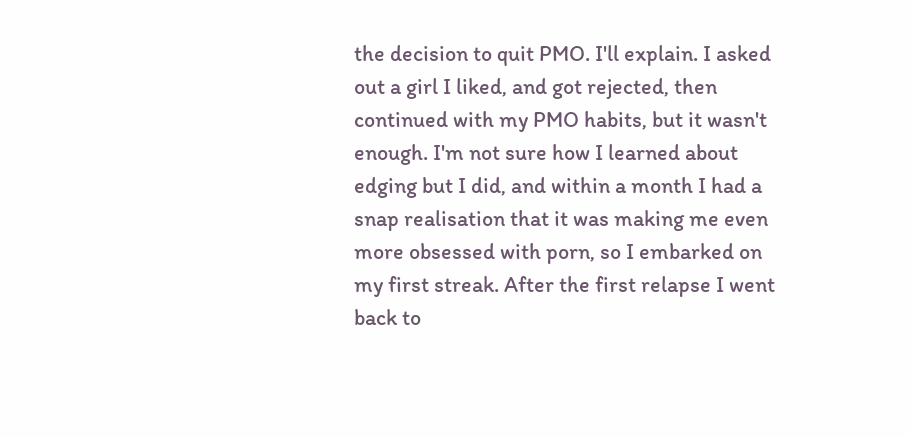the decision to quit PMO. I'll explain. I asked out a girl I liked, and got rejected, then continued with my PMO habits, but it wasn't enough. I'm not sure how I learned about edging but I did, and within a month I had a snap realisation that it was making me even more obsessed with porn, so I embarked on my first streak. After the first relapse I went back to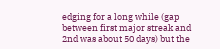edging for a long while (gap between first major streak and 2nd was about 50 days) but the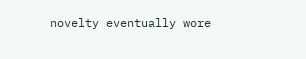novelty eventually wore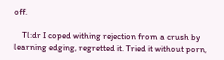off.

    Tl:dr I coped withing rejection from a crush by learning edging, regretted it. Tried it without porn,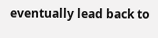eventually lead back to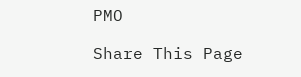PMO

Share This Page